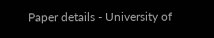Paper details - University of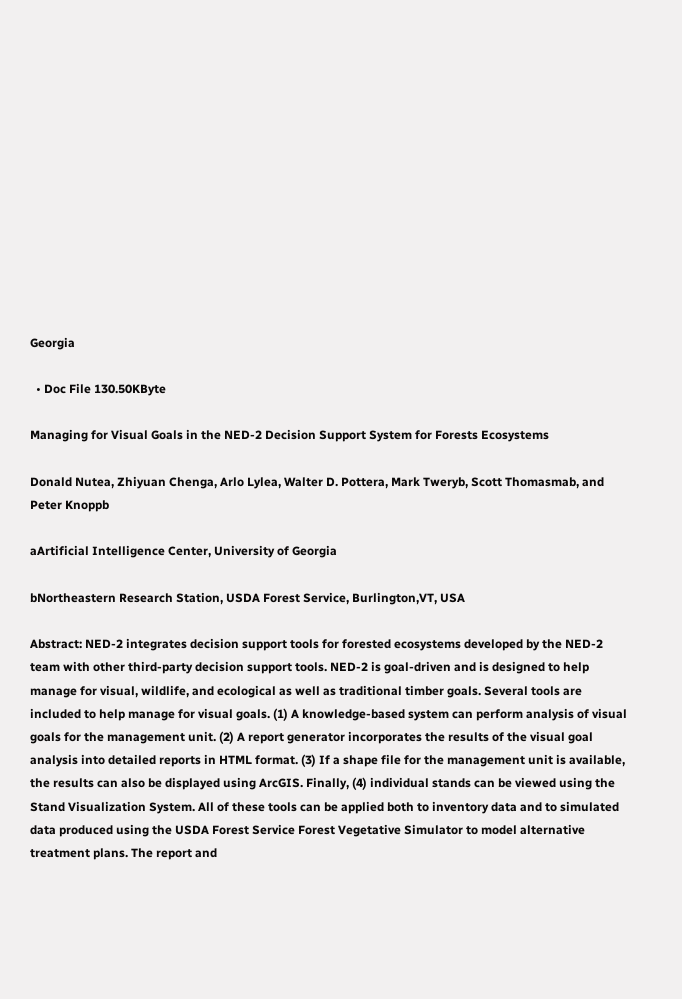Georgia

  • Doc File 130.50KByte

Managing for Visual Goals in the NED-2 Decision Support System for Forests Ecosystems

Donald Nutea, Zhiyuan Chenga, Arlo Lylea, Walter D. Pottera, Mark Tweryb, Scott Thomasmab, and Peter Knoppb

aArtificial Intelligence Center, University of Georgia

bNortheastern Research Station, USDA Forest Service, Burlington,VT, USA

Abstract: NED-2 integrates decision support tools for forested ecosystems developed by the NED-2 team with other third-party decision support tools. NED-2 is goal-driven and is designed to help manage for visual, wildlife, and ecological as well as traditional timber goals. Several tools are included to help manage for visual goals. (1) A knowledge-based system can perform analysis of visual goals for the management unit. (2) A report generator incorporates the results of the visual goal analysis into detailed reports in HTML format. (3) If a shape file for the management unit is available, the results can also be displayed using ArcGIS. Finally, (4) individual stands can be viewed using the Stand Visualization System. All of these tools can be applied both to inventory data and to simulated data produced using the USDA Forest Service Forest Vegetative Simulator to model alternative treatment plans. The report and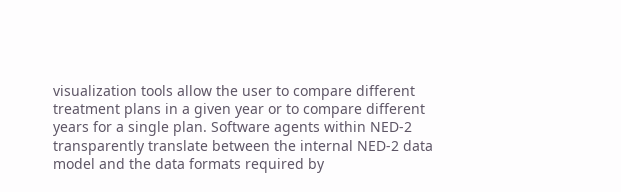visualization tools allow the user to compare different treatment plans in a given year or to compare different years for a single plan. Software agents within NED-2 transparently translate between the internal NED-2 data model and the data formats required by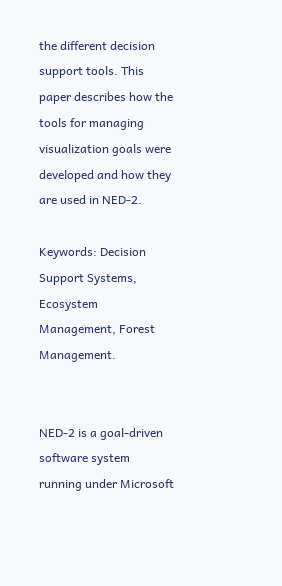the different decision support tools. This paper describes how the tools for managing visualization goals were developed and how they are used in NED-2.

Keywords: Decision Support Systems, Ecosystem Management, Forest Management.


NED-2 is a goal-driven software system running under Microsoft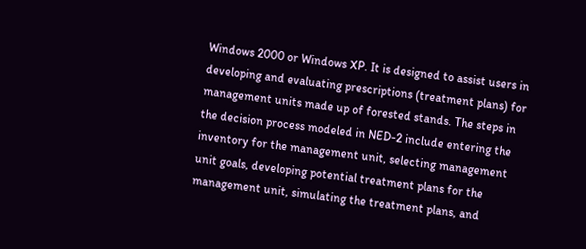Windows 2000 or Windows XP. It is designed to assist users in developing and evaluating prescriptions (treatment plans) for management units made up of forested stands. The steps in the decision process modeled in NED-2 include entering the inventory for the management unit, selecting management unit goals, developing potential treatment plans for the management unit, simulating the treatment plans, and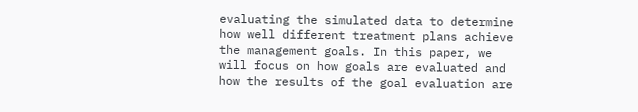evaluating the simulated data to determine how well different treatment plans achieve the management goals. In this paper, we will focus on how goals are evaluated and how the results of the goal evaluation are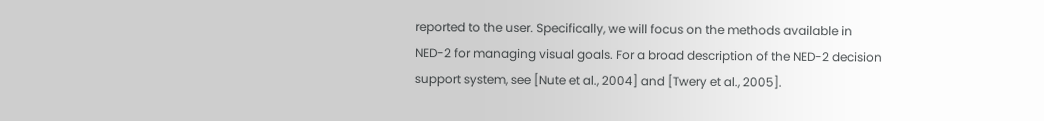reported to the user. Specifically, we will focus on the methods available in NED-2 for managing visual goals. For a broad description of the NED-2 decision support system, see [Nute et al., 2004] and [Twery et al., 2005].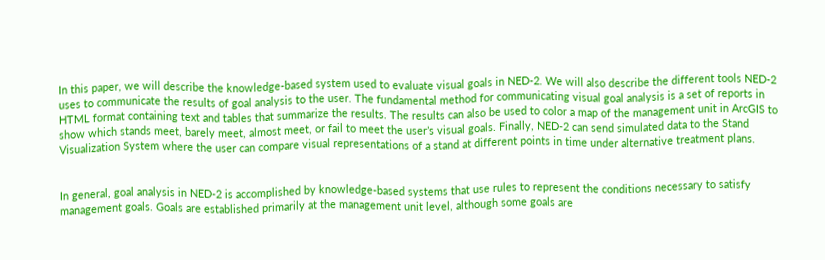In this paper, we will describe the knowledge-based system used to evaluate visual goals in NED-2. We will also describe the different tools NED-2 uses to communicate the results of goal analysis to the user. The fundamental method for communicating visual goal analysis is a set of reports in HTML format containing text and tables that summarize the results. The results can also be used to color a map of the management unit in ArcGIS to show which stands meet, barely meet, almost meet, or fail to meet the user’s visual goals. Finally, NED-2 can send simulated data to the Stand Visualization System where the user can compare visual representations of a stand at different points in time under alternative treatment plans.


In general, goal analysis in NED-2 is accomplished by knowledge-based systems that use rules to represent the conditions necessary to satisfy management goals. Goals are established primarily at the management unit level, although some goals are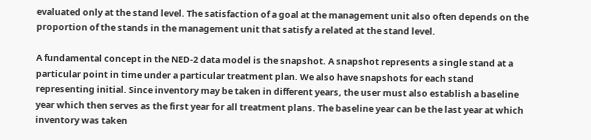evaluated only at the stand level. The satisfaction of a goal at the management unit also often depends on the proportion of the stands in the management unit that satisfy a related at the stand level.

A fundamental concept in the NED-2 data model is the snapshot. A snapshot represents a single stand at a particular point in time under a particular treatment plan. We also have snapshots for each stand representing initial. Since inventory may be taken in different years, the user must also establish a baseline year which then serves as the first year for all treatment plans. The baseline year can be the last year at which inventory was taken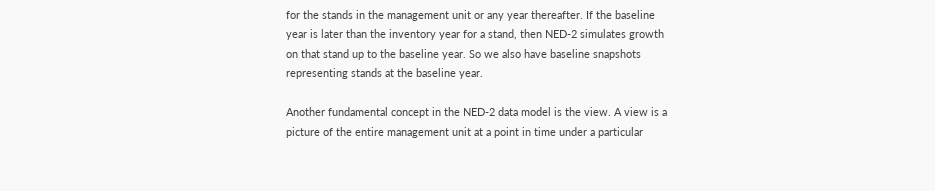for the stands in the management unit or any year thereafter. If the baseline year is later than the inventory year for a stand, then NED-2 simulates growth on that stand up to the baseline year. So we also have baseline snapshots representing stands at the baseline year.

Another fundamental concept in the NED-2 data model is the view. A view is a picture of the entire management unit at a point in time under a particular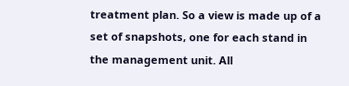treatment plan. So a view is made up of a set of snapshots, one for each stand in the management unit. All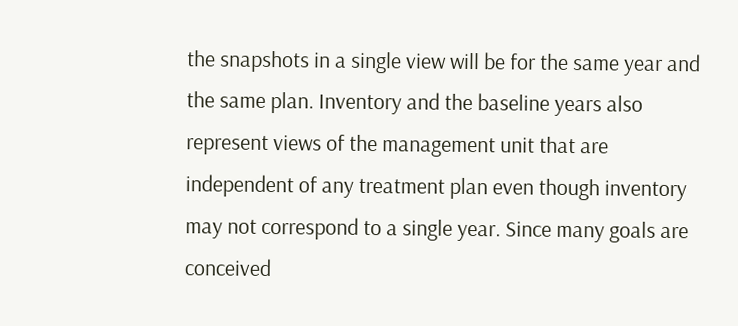the snapshots in a single view will be for the same year and the same plan. Inventory and the baseline years also represent views of the management unit that are independent of any treatment plan even though inventory may not correspond to a single year. Since many goals are conceived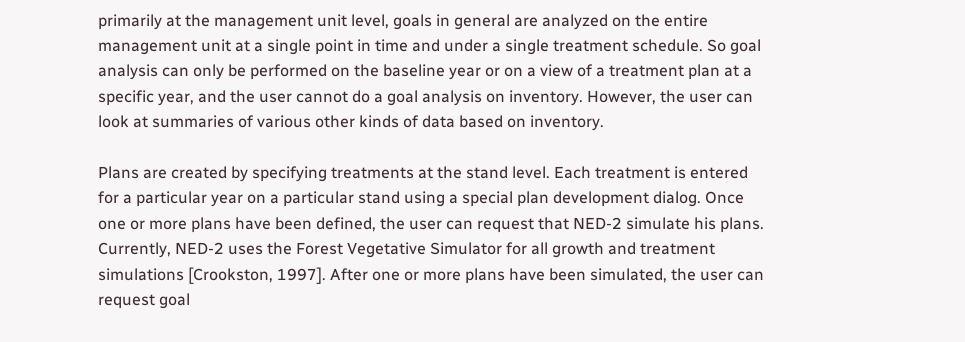primarily at the management unit level, goals in general are analyzed on the entire management unit at a single point in time and under a single treatment schedule. So goal analysis can only be performed on the baseline year or on a view of a treatment plan at a specific year, and the user cannot do a goal analysis on inventory. However, the user can look at summaries of various other kinds of data based on inventory.

Plans are created by specifying treatments at the stand level. Each treatment is entered for a particular year on a particular stand using a special plan development dialog. Once one or more plans have been defined, the user can request that NED-2 simulate his plans. Currently, NED-2 uses the Forest Vegetative Simulator for all growth and treatment simulations [Crookston, 1997]. After one or more plans have been simulated, the user can request goal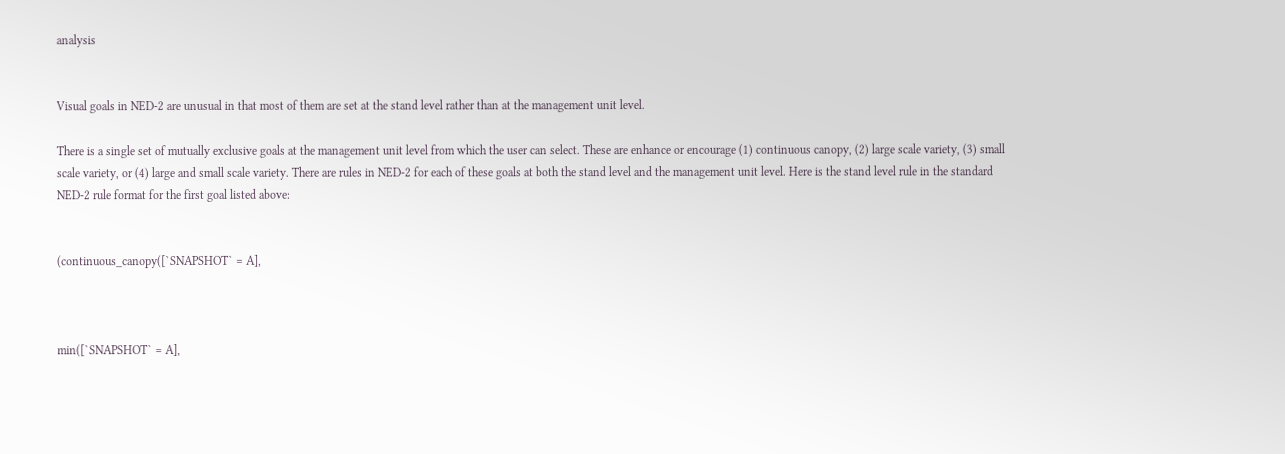analysis


Visual goals in NED-2 are unusual in that most of them are set at the stand level rather than at the management unit level.

There is a single set of mutually exclusive goals at the management unit level from which the user can select. These are enhance or encourage (1) continuous canopy, (2) large scale variety, (3) small scale variety, or (4) large and small scale variety. There are rules in NED-2 for each of these goals at both the stand level and the management unit level. Here is the stand level rule in the standard NED-2 rule format for the first goal listed above:


(continuous_canopy([`SNAPSHOT` = A],



min([`SNAPSHOT` = A],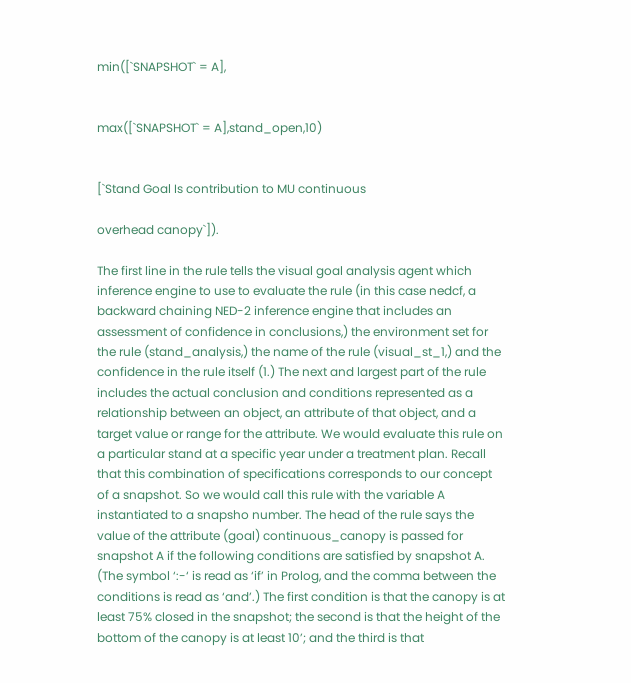min([`SNAPSHOT` = A],


max([`SNAPSHOT` = A],stand_open,10)


[`Stand Goal Is contribution to MU continuous

overhead canopy`]).

The first line in the rule tells the visual goal analysis agent which inference engine to use to evaluate the rule (in this case nedcf, a backward chaining NED-2 inference engine that includes an assessment of confidence in conclusions,) the environment set for the rule (stand_analysis,) the name of the rule (visual_st_1,) and the confidence in the rule itself (1.) The next and largest part of the rule includes the actual conclusion and conditions represented as a relationship between an object, an attribute of that object, and a target value or range for the attribute. We would evaluate this rule on a particular stand at a specific year under a treatment plan. Recall that this combination of specifications corresponds to our concept of a snapshot. So we would call this rule with the variable A instantiated to a snapsho number. The head of the rule says the value of the attribute (goal) continuous_canopy is passed for snapshot A if the following conditions are satisfied by snapshot A. (The symbol ‘:-‘ is read as ‘if’ in Prolog, and the comma between the conditions is read as ‘and’.) The first condition is that the canopy is at least 75% closed in the snapshot; the second is that the height of the bottom of the canopy is at least 10’; and the third is that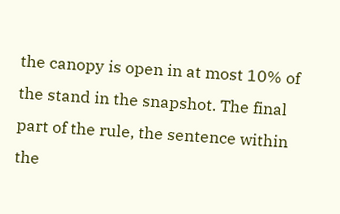the canopy is open in at most 10% of the stand in the snapshot. The final part of the rule, the sentence within the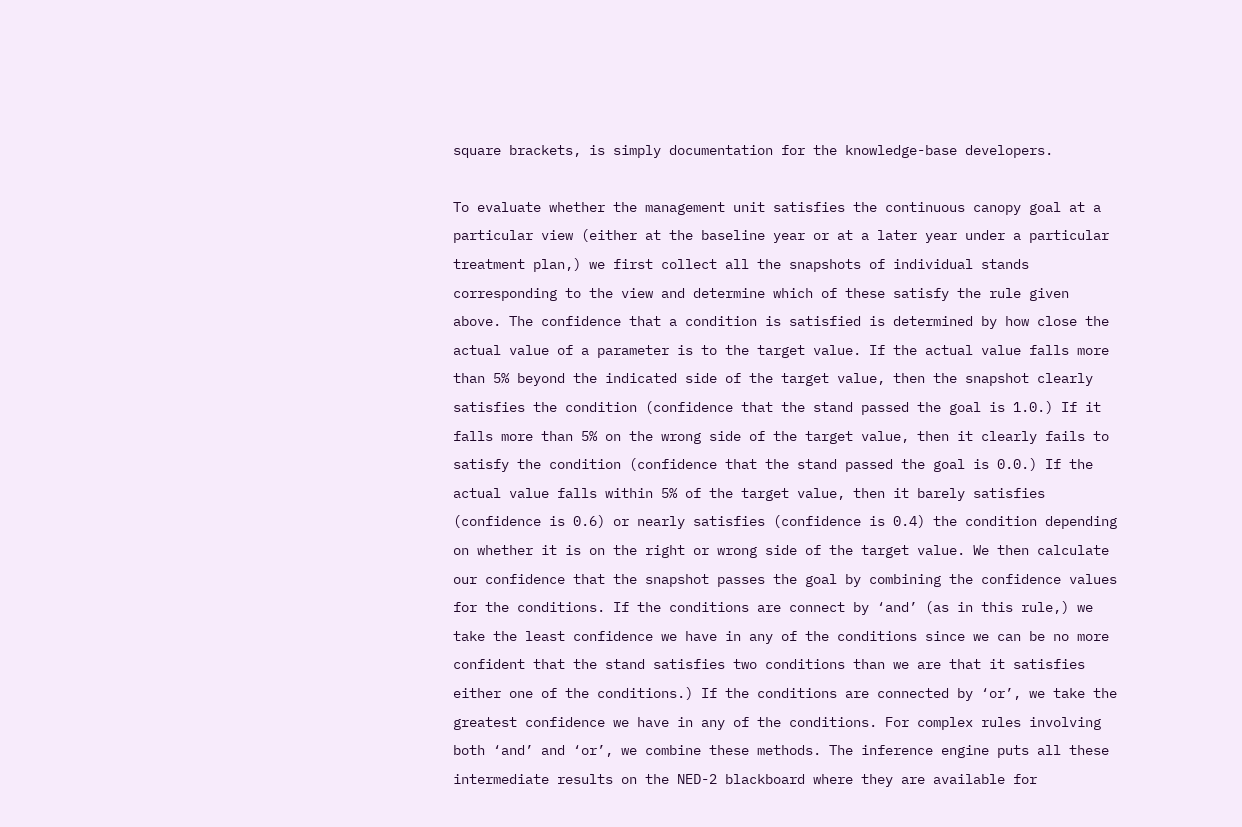square brackets, is simply documentation for the knowledge-base developers.

To evaluate whether the management unit satisfies the continuous canopy goal at a particular view (either at the baseline year or at a later year under a particular treatment plan,) we first collect all the snapshots of individual stands corresponding to the view and determine which of these satisfy the rule given above. The confidence that a condition is satisfied is determined by how close the actual value of a parameter is to the target value. If the actual value falls more than 5% beyond the indicated side of the target value, then the snapshot clearly satisfies the condition (confidence that the stand passed the goal is 1.0.) If it falls more than 5% on the wrong side of the target value, then it clearly fails to satisfy the condition (confidence that the stand passed the goal is 0.0.) If the actual value falls within 5% of the target value, then it barely satisfies (confidence is 0.6) or nearly satisfies (confidence is 0.4) the condition depending on whether it is on the right or wrong side of the target value. We then calculate our confidence that the snapshot passes the goal by combining the confidence values for the conditions. If the conditions are connect by ‘and’ (as in this rule,) we take the least confidence we have in any of the conditions since we can be no more confident that the stand satisfies two conditions than we are that it satisfies either one of the conditions.) If the conditions are connected by ‘or’, we take the greatest confidence we have in any of the conditions. For complex rules involving both ‘and’ and ‘or’, we combine these methods. The inference engine puts all these intermediate results on the NED-2 blackboard where they are available for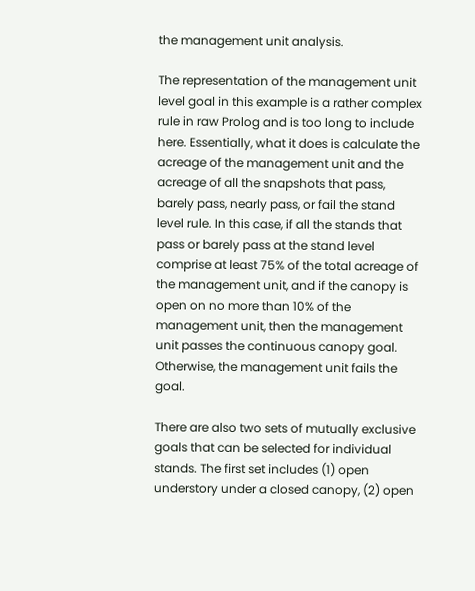the management unit analysis.

The representation of the management unit level goal in this example is a rather complex rule in raw Prolog and is too long to include here. Essentially, what it does is calculate the acreage of the management unit and the acreage of all the snapshots that pass, barely pass, nearly pass, or fail the stand level rule. In this case, if all the stands that pass or barely pass at the stand level comprise at least 75% of the total acreage of the management unit, and if the canopy is open on no more than 10% of the management unit, then the management unit passes the continuous canopy goal. Otherwise, the management unit fails the goal.

There are also two sets of mutually exclusive goals that can be selected for individual stands. The first set includes (1) open understory under a closed canopy, (2) open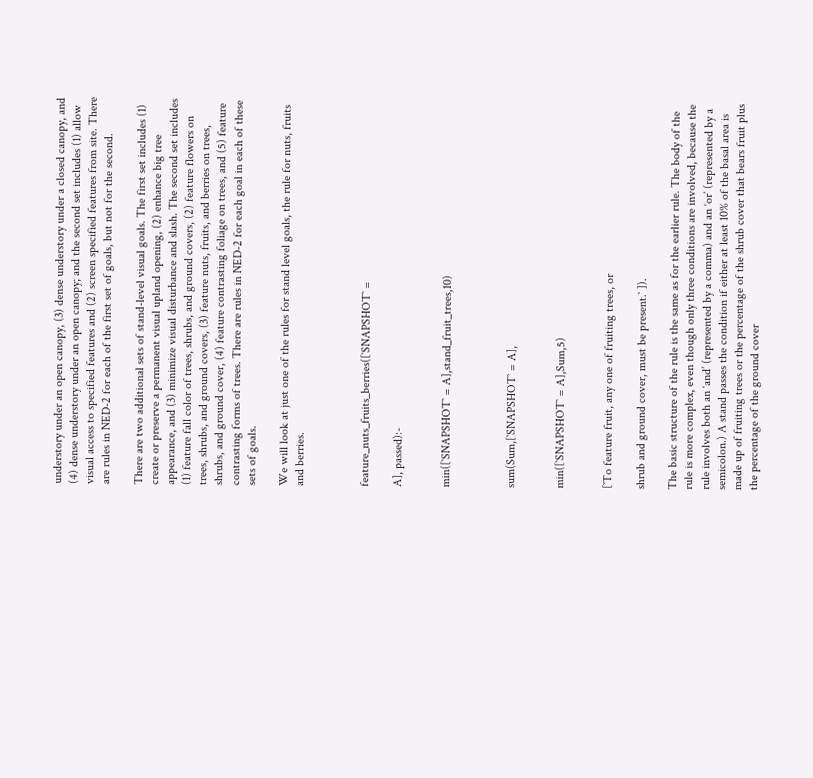understory under an open canopy, (3) dense understory under a closed canopy, and (4) dense understory under an open canopy; and the second set includes (1) allow visual access to specified features and (2) screen specified features from site. There are rules in NED-2 for each of the first set of goals, but not for the second.

There are two additional sets of stand-level visual goals. The first set includes (1) create or preserve a permanent visual upland opening, (2) enhance big tree appearance, and (3) minimize visual disturbance and slash. The second set includes (1) feature fall color of trees, shrubs, and ground covers, (2) feature flowers on trees, shrubs, and ground covers, (3) feature nuts, fruits, and berries on trees, shrubs, and ground cover, (4) feature contrasting foliage on trees, and (5) feature contrasting forms of trees. There are rules in NED-2 for each goal in each of these sets of goals.

We will look at just one of the rules for stand level goals, the rule for nuts, fruits and berries.



feature_nuts_fruits_berries([`SNAPSHOT` =

A], passed):-


min([`SNAPSHOT` = A],stand_fruit_trees,10)



sum(Sum,[`SNAPSHOT` = A],


min([`SNAPSHOT` = A],Sum,5)


[`To feature fruit, any one of fruiting trees, or

shrub and ground cover, must be present.` ]).

The basic structure of the rule is the same as for the earlier rule. The body of the rule is more complex, even though only three conditions are involved, because the rule involves both an ‘and’ (represented by a comma) and an ‘or’ (represented by a semicolon.) A stand passes the condition if either at least 10% of the basal area is made up of fruiting trees or the percentage of the shrub cover that bears fruit plus the percentage of the ground cover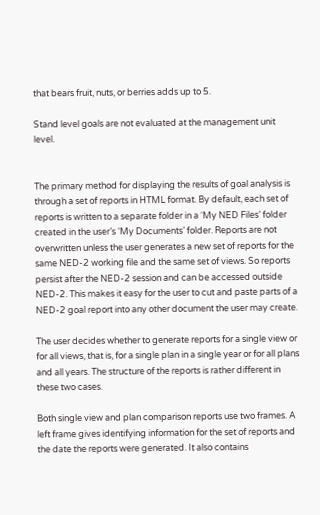that bears fruit, nuts, or berries adds up to 5.

Stand level goals are not evaluated at the management unit level.


The primary method for displaying the results of goal analysis is through a set of reports in HTML format. By default, each set of reports is written to a separate folder in a ‘My NED Files’ folder created in the user’s ‘My Documents’ folder. Reports are not overwritten unless the user generates a new set of reports for the same NED-2 working file and the same set of views. So reports persist after the NED-2 session and can be accessed outside NED-2. This makes it easy for the user to cut and paste parts of a NED-2 goal report into any other document the user may create.

The user decides whether to generate reports for a single view or for all views, that is, for a single plan in a single year or for all plans and all years. The structure of the reports is rather different in these two cases.

Both single view and plan comparison reports use two frames. A left frame gives identifying information for the set of reports and the date the reports were generated. It also contains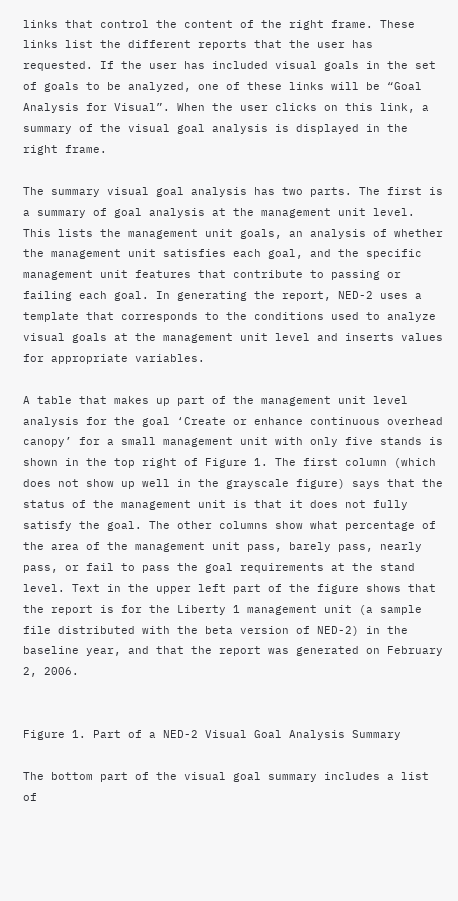links that control the content of the right frame. These links list the different reports that the user has requested. If the user has included visual goals in the set of goals to be analyzed, one of these links will be “Goal Analysis for Visual”. When the user clicks on this link, a summary of the visual goal analysis is displayed in the right frame.

The summary visual goal analysis has two parts. The first is a summary of goal analysis at the management unit level. This lists the management unit goals, an analysis of whether the management unit satisfies each goal, and the specific management unit features that contribute to passing or failing each goal. In generating the report, NED-2 uses a template that corresponds to the conditions used to analyze visual goals at the management unit level and inserts values for appropriate variables.

A table that makes up part of the management unit level analysis for the goal ‘Create or enhance continuous overhead canopy’ for a small management unit with only five stands is shown in the top right of Figure 1. The first column (which does not show up well in the grayscale figure) says that the status of the management unit is that it does not fully satisfy the goal. The other columns show what percentage of the area of the management unit pass, barely pass, nearly pass, or fail to pass the goal requirements at the stand level. Text in the upper left part of the figure shows that the report is for the Liberty 1 management unit (a sample file distributed with the beta version of NED-2) in the baseline year, and that the report was generated on February 2, 2006.


Figure 1. Part of a NED-2 Visual Goal Analysis Summary

The bottom part of the visual goal summary includes a list of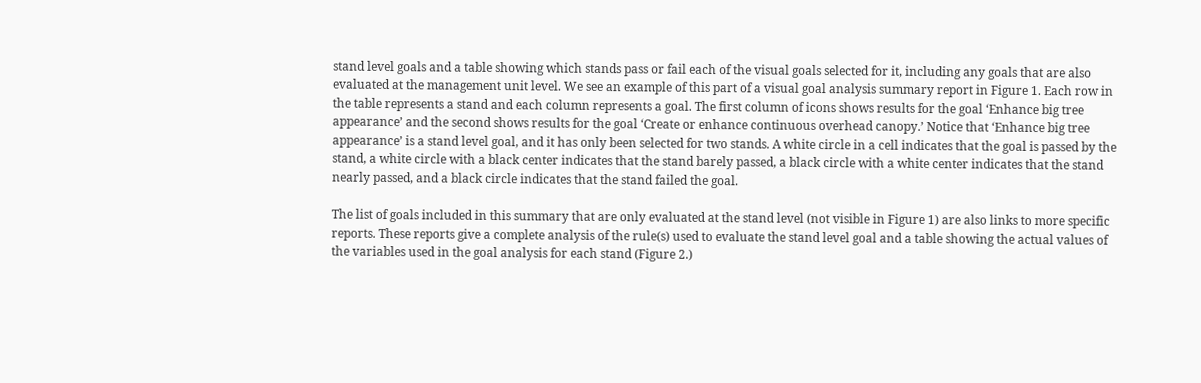stand level goals and a table showing which stands pass or fail each of the visual goals selected for it, including any goals that are also evaluated at the management unit level. We see an example of this part of a visual goal analysis summary report in Figure 1. Each row in the table represents a stand and each column represents a goal. The first column of icons shows results for the goal ‘Enhance big tree appearance’ and the second shows results for the goal ‘Create or enhance continuous overhead canopy.’ Notice that ‘Enhance big tree appearance’ is a stand level goal, and it has only been selected for two stands. A white circle in a cell indicates that the goal is passed by the stand, a white circle with a black center indicates that the stand barely passed, a black circle with a white center indicates that the stand nearly passed, and a black circle indicates that the stand failed the goal.

The list of goals included in this summary that are only evaluated at the stand level (not visible in Figure 1) are also links to more specific reports. These reports give a complete analysis of the rule(s) used to evaluate the stand level goal and a table showing the actual values of the variables used in the goal analysis for each stand (Figure 2.)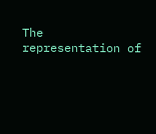The representation of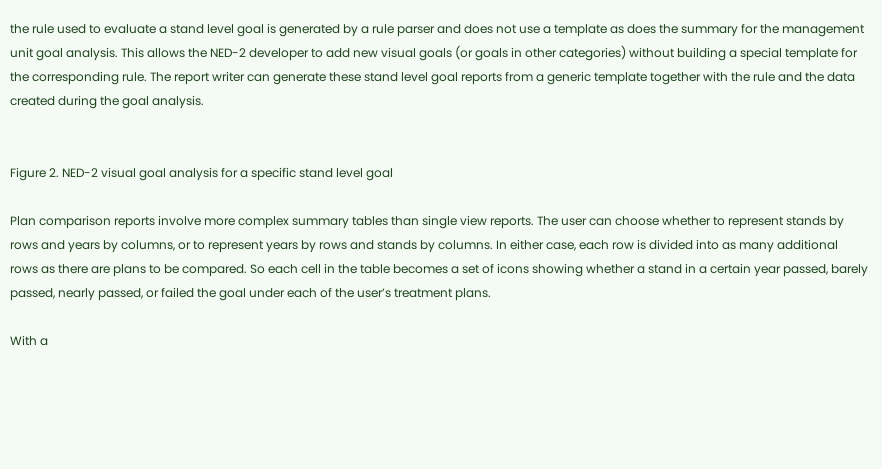the rule used to evaluate a stand level goal is generated by a rule parser and does not use a template as does the summary for the management unit goal analysis. This allows the NED-2 developer to add new visual goals (or goals in other categories) without building a special template for the corresponding rule. The report writer can generate these stand level goal reports from a generic template together with the rule and the data created during the goal analysis.


Figure 2. NED-2 visual goal analysis for a specific stand level goal

Plan comparison reports involve more complex summary tables than single view reports. The user can choose whether to represent stands by rows and years by columns, or to represent years by rows and stands by columns. In either case, each row is divided into as many additional rows as there are plans to be compared. So each cell in the table becomes a set of icons showing whether a stand in a certain year passed, barely passed, nearly passed, or failed the goal under each of the user’s treatment plans.

With a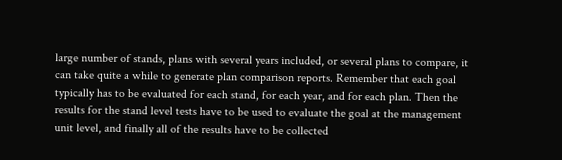large number of stands, plans with several years included, or several plans to compare, it can take quite a while to generate plan comparison reports. Remember that each goal typically has to be evaluated for each stand, for each year, and for each plan. Then the results for the stand level tests have to be used to evaluate the goal at the management unit level, and finally all of the results have to be collected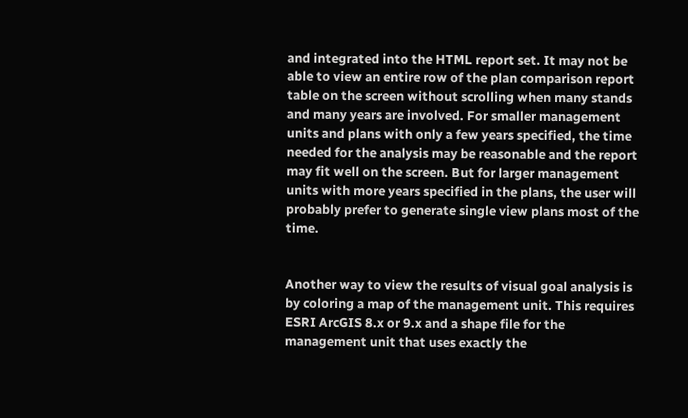and integrated into the HTML report set. It may not be able to view an entire row of the plan comparison report table on the screen without scrolling when many stands and many years are involved. For smaller management units and plans with only a few years specified, the time needed for the analysis may be reasonable and the report may fit well on the screen. But for larger management units with more years specified in the plans, the user will probably prefer to generate single view plans most of the time.


Another way to view the results of visual goal analysis is by coloring a map of the management unit. This requires ESRI ArcGIS 8.x or 9.x and a shape file for the management unit that uses exactly the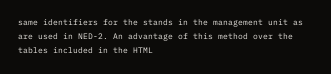same identifiers for the stands in the management unit as are used in NED-2. An advantage of this method over the tables included in the HTML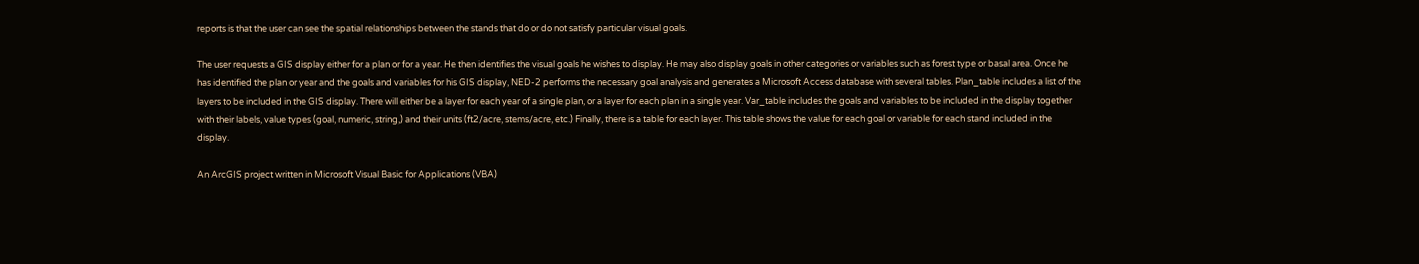reports is that the user can see the spatial relationships between the stands that do or do not satisfy particular visual goals.

The user requests a GIS display either for a plan or for a year. He then identifies the visual goals he wishes to display. He may also display goals in other categories or variables such as forest type or basal area. Once he has identified the plan or year and the goals and variables for his GIS display, NED-2 performs the necessary goal analysis and generates a Microsoft Access database with several tables. Plan_table includes a list of the layers to be included in the GIS display. There will either be a layer for each year of a single plan, or a layer for each plan in a single year. Var_table includes the goals and variables to be included in the display together with their labels, value types (goal, numeric, string,) and their units (ft2/acre, stems/acre, etc.) Finally, there is a table for each layer. This table shows the value for each goal or variable for each stand included in the display.

An ArcGIS project written in Microsoft Visual Basic for Applications (VBA)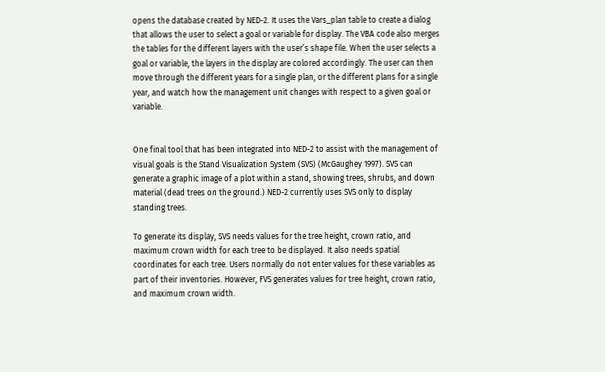opens the database created by NED-2. It uses the Vars_plan table to create a dialog that allows the user to select a goal or variable for display. The VBA code also merges the tables for the different layers with the user’s shape file. When the user selects a goal or variable, the layers in the display are colored accordingly. The user can then move through the different years for a single plan, or the different plans for a single year, and watch how the management unit changes with respect to a given goal or variable.


One final tool that has been integrated into NED-2 to assist with the management of visual goals is the Stand Visualization System (SVS) (McGaughey 1997). SVS can generate a graphic image of a plot within a stand, showing trees, shrubs, and down material (dead trees on the ground.) NED-2 currently uses SVS only to display standing trees.

To generate its display, SVS needs values for the tree height, crown ratio, and maximum crown width for each tree to be displayed. It also needs spatial coordinates for each tree. Users normally do not enter values for these variables as part of their inventories. However, FVS generates values for tree height, crown ratio, and maximum crown width.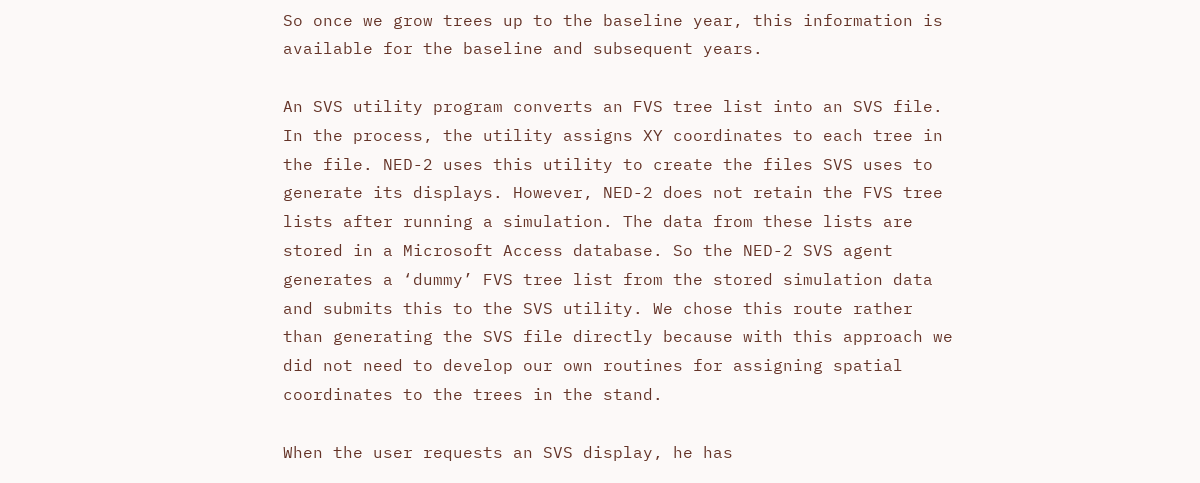So once we grow trees up to the baseline year, this information is available for the baseline and subsequent years.

An SVS utility program converts an FVS tree list into an SVS file. In the process, the utility assigns XY coordinates to each tree in the file. NED-2 uses this utility to create the files SVS uses to generate its displays. However, NED-2 does not retain the FVS tree lists after running a simulation. The data from these lists are stored in a Microsoft Access database. So the NED-2 SVS agent generates a ‘dummy’ FVS tree list from the stored simulation data and submits this to the SVS utility. We chose this route rather than generating the SVS file directly because with this approach we did not need to develop our own routines for assigning spatial coordinates to the trees in the stand.

When the user requests an SVS display, he has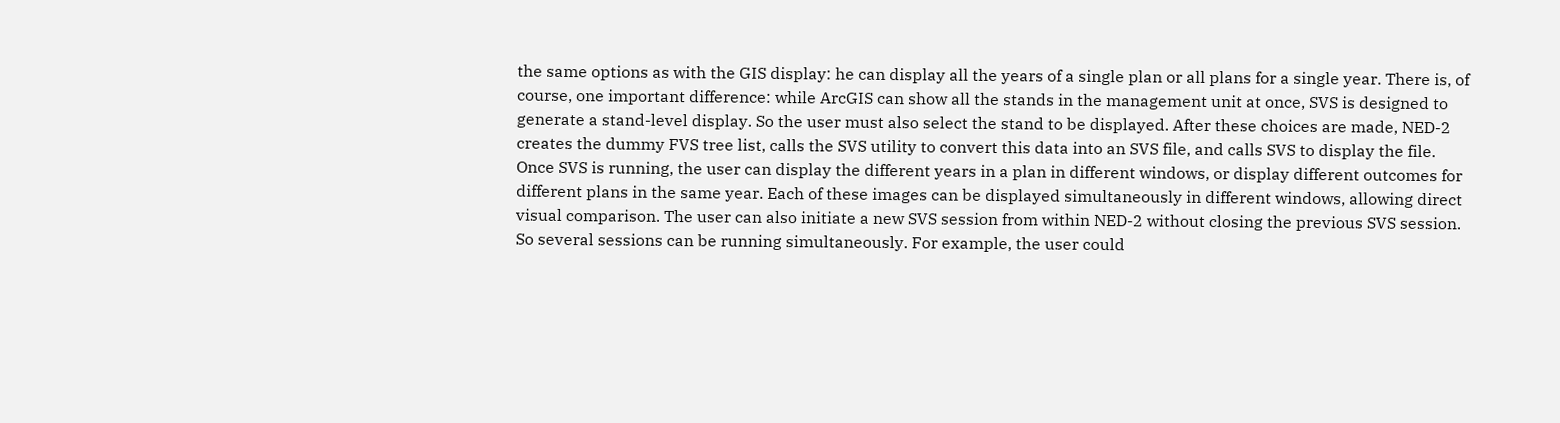the same options as with the GIS display: he can display all the years of a single plan or all plans for a single year. There is, of course, one important difference: while ArcGIS can show all the stands in the management unit at once, SVS is designed to generate a stand-level display. So the user must also select the stand to be displayed. After these choices are made, NED-2 creates the dummy FVS tree list, calls the SVS utility to convert this data into an SVS file, and calls SVS to display the file. Once SVS is running, the user can display the different years in a plan in different windows, or display different outcomes for different plans in the same year. Each of these images can be displayed simultaneously in different windows, allowing direct visual comparison. The user can also initiate a new SVS session from within NED-2 without closing the previous SVS session. So several sessions can be running simultaneously. For example, the user could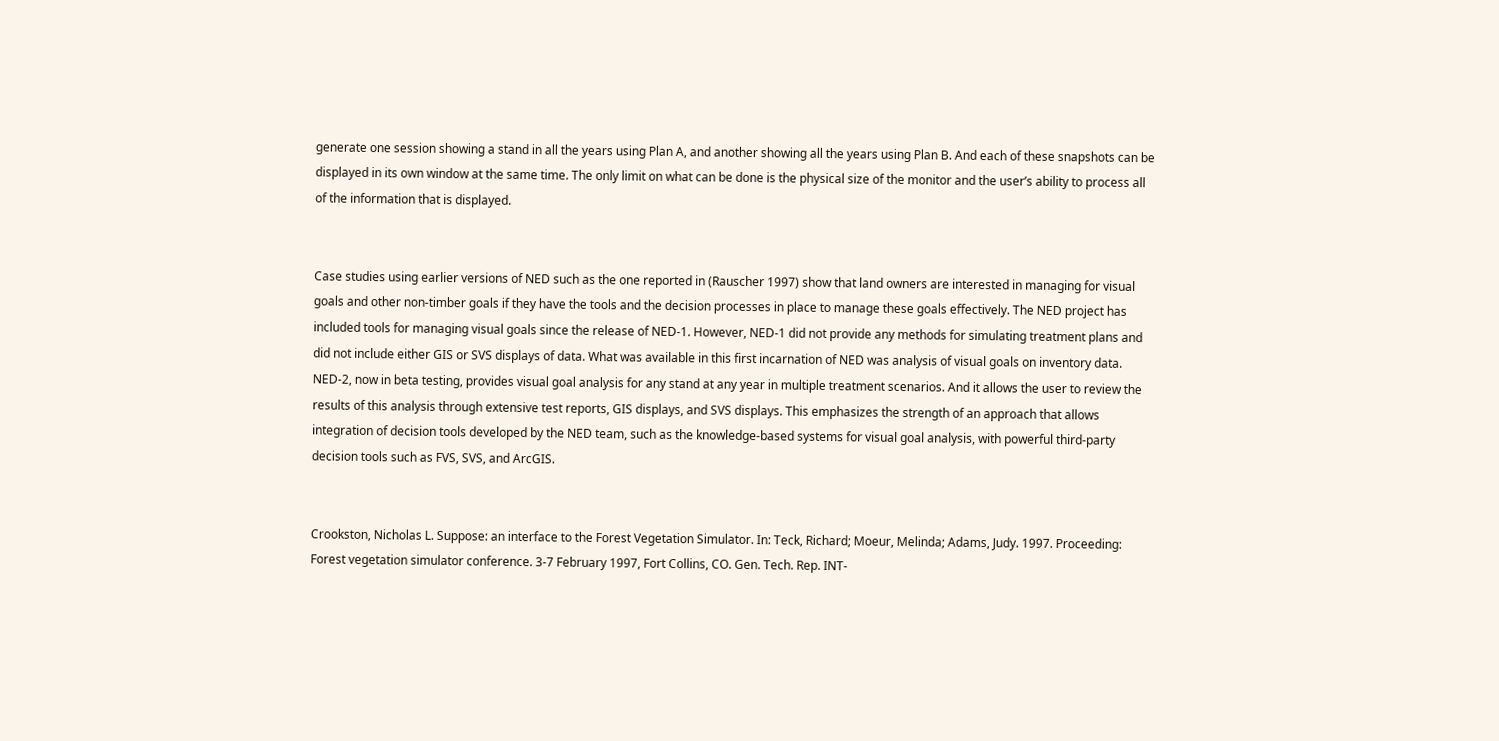generate one session showing a stand in all the years using Plan A, and another showing all the years using Plan B. And each of these snapshots can be displayed in its own window at the same time. The only limit on what can be done is the physical size of the monitor and the user’s ability to process all of the information that is displayed.


Case studies using earlier versions of NED such as the one reported in (Rauscher 1997) show that land owners are interested in managing for visual goals and other non-timber goals if they have the tools and the decision processes in place to manage these goals effectively. The NED project has included tools for managing visual goals since the release of NED-1. However, NED-1 did not provide any methods for simulating treatment plans and did not include either GIS or SVS displays of data. What was available in this first incarnation of NED was analysis of visual goals on inventory data. NED-2, now in beta testing, provides visual goal analysis for any stand at any year in multiple treatment scenarios. And it allows the user to review the results of this analysis through extensive test reports, GIS displays, and SVS displays. This emphasizes the strength of an approach that allows integration of decision tools developed by the NED team, such as the knowledge-based systems for visual goal analysis, with powerful third-party decision tools such as FVS, SVS, and ArcGIS.


Crookston, Nicholas L. Suppose: an interface to the Forest Vegetation Simulator. In: Teck, Richard; Moeur, Melinda; Adams, Judy. 1997. Proceeding: Forest vegetation simulator conference. 3-7 February 1997, Fort Collins, CO. Gen. Tech. Rep. INT-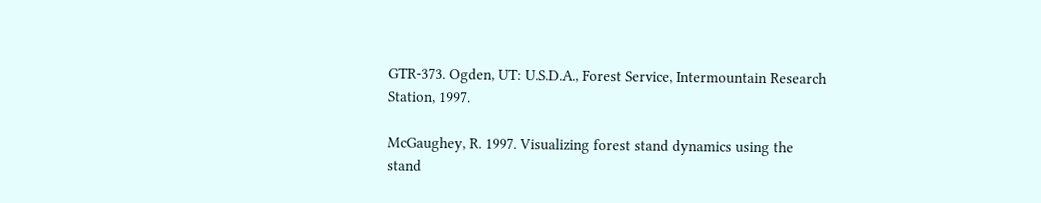GTR-373. Ogden, UT: U.S.D.A., Forest Service, Intermountain Research Station, 1997.

McGaughey, R. 1997. Visualizing forest stand dynamics using the stand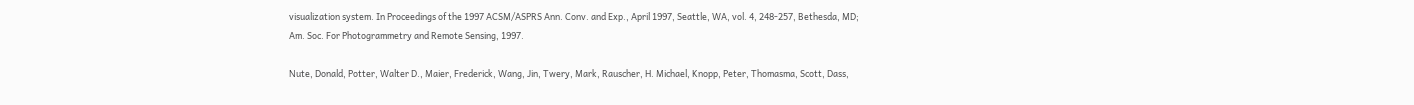visualization system. In Proceedings of the 1997 ACSM/ASPRS Ann. Conv. and Exp., April 1997, Seattle, WA, vol. 4, 248-257, Bethesda, MD; Am. Soc. For Photogrammetry and Remote Sensing, 1997.

Nute, Donald, Potter, Walter D., Maier, Frederick, Wang, Jin, Twery, Mark, Rauscher, H. Michael, Knopp, Peter, Thomasma, Scott, Dass,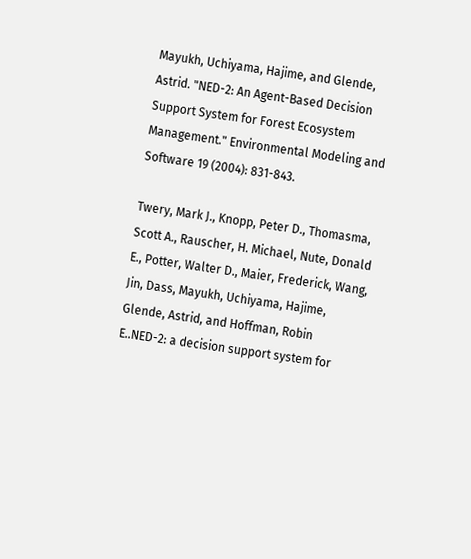Mayukh, Uchiyama, Hajime, and Glende, Astrid. "NED-2: An Agent-Based Decision Support System for Forest Ecosystem Management." Environmental Modeling and Software 19 (2004): 831-843.

Twery, Mark J., Knopp, Peter D., Thomasma, Scott A., Rauscher, H. Michael, Nute, Donald E., Potter, Walter D., Maier, Frederick, Wang, Jin, Dass, Mayukh, Uchiyama, Hajime, Glende, Astrid, and Hoffman, Robin E..NED-2: a decision support system for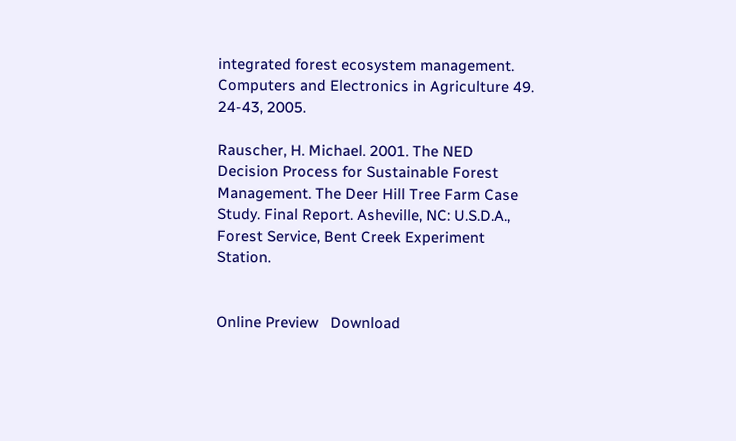integrated forest ecosystem management. Computers and Electronics in Agriculture 49. 24-43, 2005.

Rauscher, H. Michael. 2001. The NED Decision Process for Sustainable Forest Management. The Deer Hill Tree Farm Case Study. Final Report. Asheville, NC: U.S.D.A., Forest Service, Bent Creek Experiment Station.


Online Preview   Download